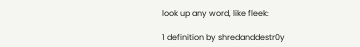look up any word, like fleek:

1 definition by shredanddestr0y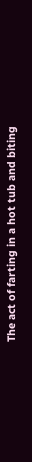The act of farting in a hot tub and biting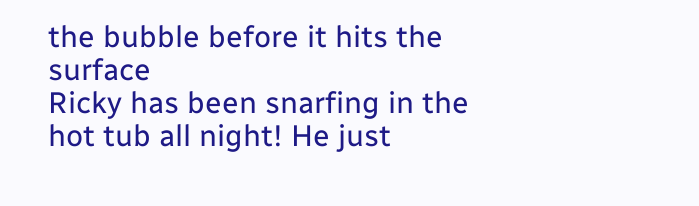the bubble before it hits the surface
Ricky has been snarfing in the hot tub all night! He just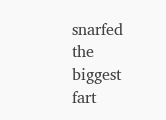snarfed the biggest fart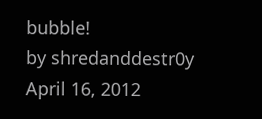bubble!
by shredanddestr0y April 16, 2012